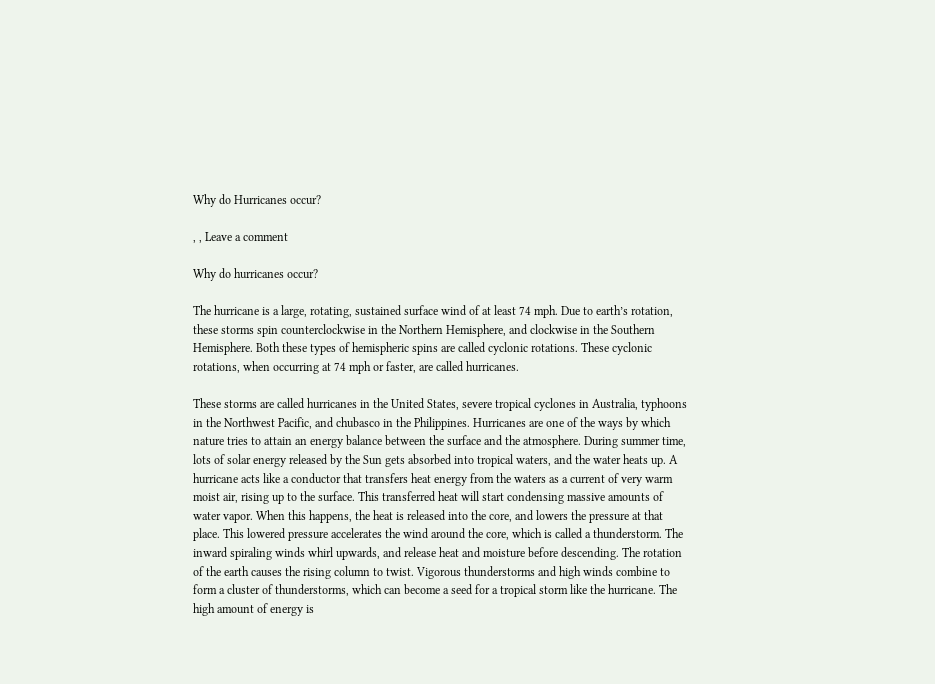Why do Hurricanes occur?

, , Leave a comment

Why do hurricanes occur?

The hurricane is a large, rotating, sustained surface wind of at least 74 mph. Due to earth’s rotation, these storms spin counterclockwise in the Northern Hemisphere, and clockwise in the Southern Hemisphere. Both these types of hemispheric spins are called cyclonic rotations. These cyclonic rotations, when occurring at 74 mph or faster, are called hurricanes.

These storms are called hurricanes in the United States, severe tropical cyclones in Australia, typhoons in the Northwest Pacific, and chubasco in the Philippines. Hurricanes are one of the ways by which nature tries to attain an energy balance between the surface and the atmosphere. During summer time, lots of solar energy released by the Sun gets absorbed into tropical waters, and the water heats up. A hurricane acts like a conductor that transfers heat energy from the waters as a current of very warm moist air, rising up to the surface. This transferred heat will start condensing massive amounts of water vapor. When this happens, the heat is released into the core, and lowers the pressure at that place. This lowered pressure accelerates the wind around the core, which is called a thunderstorm. The inward spiraling winds whirl upwards, and release heat and moisture before descending. The rotation of the earth causes the rising column to twist. Vigorous thunderstorms and high winds combine to form a cluster of thunderstorms, which can become a seed for a tropical storm like the hurricane. The high amount of energy is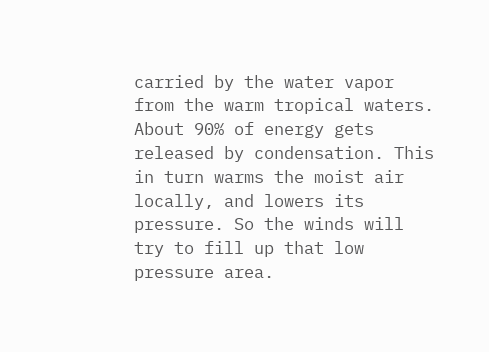carried by the water vapor from the warm tropical waters. About 90% of energy gets released by condensation. This in turn warms the moist air locally, and lowers its pressure. So the winds will try to fill up that low pressure area.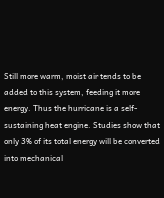Still more warm, moist air tends to be added to this system, feeding it more energy. Thus the hurricane is a self-sustaining heat engine. Studies show that only 3% of its total energy will be converted into mechanical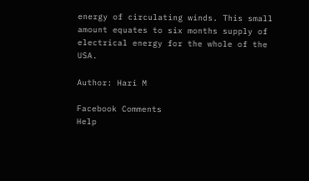energy of circulating winds. This small amount equates to six months supply of electrical energy for the whole of the USA.

Author: Hari M

Facebook Comments
Help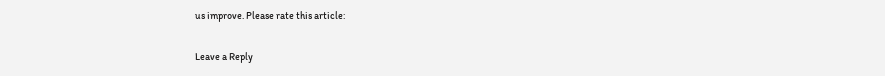us improve. Please rate this article:

Leave a Reply